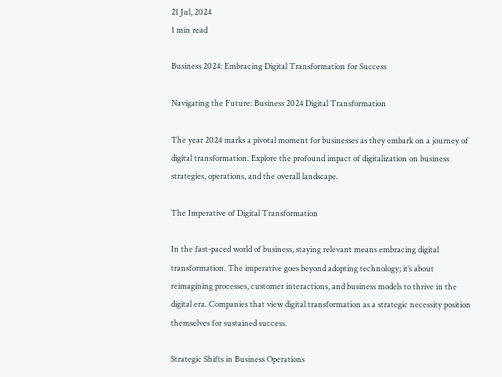21 Jul, 2024
1 min read

Business 2024: Embracing Digital Transformation for Success

Navigating the Future: Business 2024 Digital Transformation

The year 2024 marks a pivotal moment for businesses as they embark on a journey of digital transformation. Explore the profound impact of digitalization on business strategies, operations, and the overall landscape.

The Imperative of Digital Transformation

In the fast-paced world of business, staying relevant means embracing digital transformation. The imperative goes beyond adopting technology; it’s about reimagining processes, customer interactions, and business models to thrive in the digital era. Companies that view digital transformation as a strategic necessity position themselves for sustained success.

Strategic Shifts in Business Operations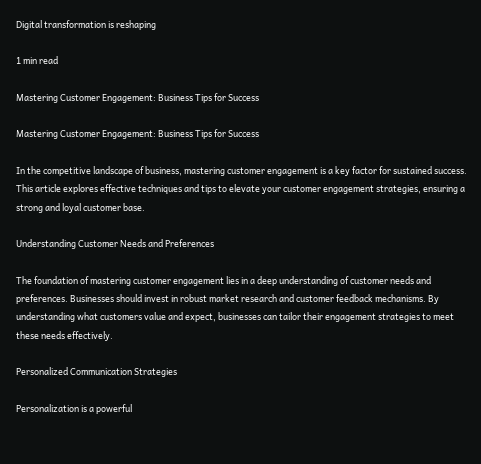Digital transformation is reshaping

1 min read

Mastering Customer Engagement: Business Tips for Success

Mastering Customer Engagement: Business Tips for Success

In the competitive landscape of business, mastering customer engagement is a key factor for sustained success. This article explores effective techniques and tips to elevate your customer engagement strategies, ensuring a strong and loyal customer base.

Understanding Customer Needs and Preferences

The foundation of mastering customer engagement lies in a deep understanding of customer needs and preferences. Businesses should invest in robust market research and customer feedback mechanisms. By understanding what customers value and expect, businesses can tailor their engagement strategies to meet these needs effectively.

Personalized Communication Strategies

Personalization is a powerful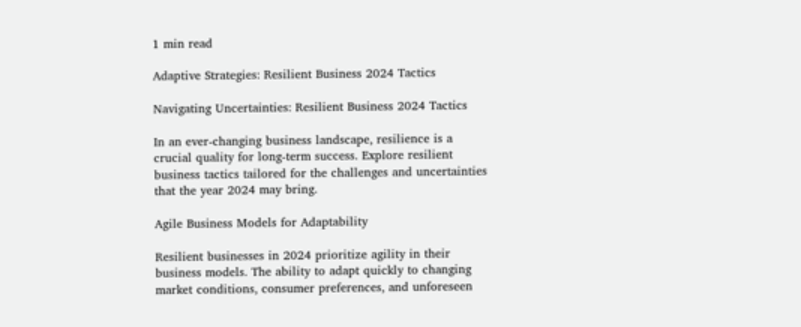1 min read

Adaptive Strategies: Resilient Business 2024 Tactics

Navigating Uncertainties: Resilient Business 2024 Tactics

In an ever-changing business landscape, resilience is a crucial quality for long-term success. Explore resilient business tactics tailored for the challenges and uncertainties that the year 2024 may bring.

Agile Business Models for Adaptability

Resilient businesses in 2024 prioritize agility in their business models. The ability to adapt quickly to changing market conditions, consumer preferences, and unforeseen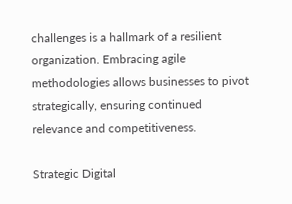challenges is a hallmark of a resilient organization. Embracing agile methodologies allows businesses to pivot strategically, ensuring continued relevance and competitiveness.

Strategic Digital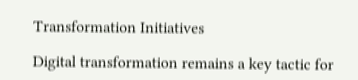Transformation Initiatives

Digital transformation remains a key tactic for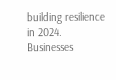building resilience in 2024. Businesses